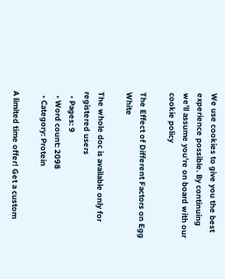We use cookies to give you the best experience possible. By continuing we’ll assume you’re on board with our cookie policy

The Effect of Different Factors on Egg White

The whole doc is available only for registered users
  • Pages: 9
  • Word count: 2098
  • Category: Protein

A limited time offer! Get a custom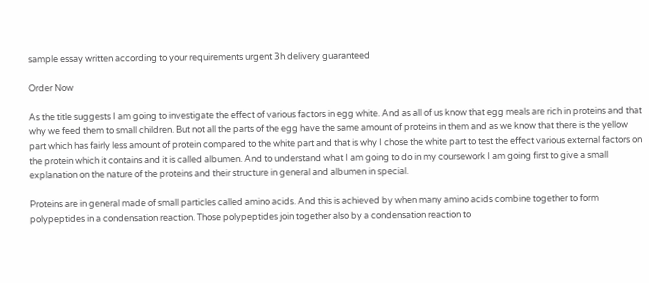sample essay written according to your requirements urgent 3h delivery guaranteed

Order Now

As the title suggests I am going to investigate the effect of various factors in egg white. And as all of us know that egg meals are rich in proteins and that why we feed them to small children. But not all the parts of the egg have the same amount of proteins in them and as we know that there is the yellow part which has fairly less amount of protein compared to the white part and that is why I chose the white part to test the effect various external factors on the protein which it contains and it is called albumen. And to understand what I am going to do in my coursework I am going first to give a small explanation on the nature of the proteins and their structure in general and albumen in special.

Proteins are in general made of small particles called amino acids. And this is achieved by when many amino acids combine together to form polypeptides in a condensation reaction. Those polypeptides join together also by a condensation reaction to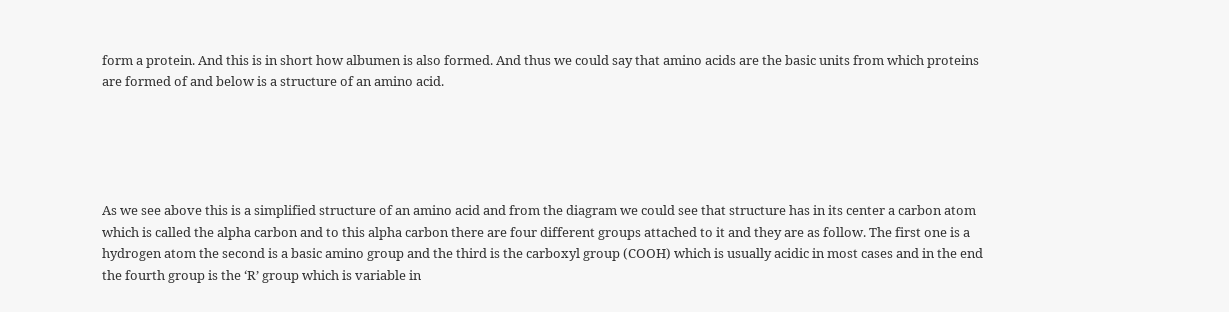form a protein. And this is in short how albumen is also formed. And thus we could say that amino acids are the basic units from which proteins are formed of and below is a structure of an amino acid.





As we see above this is a simplified structure of an amino acid and from the diagram we could see that structure has in its center a carbon atom which is called the alpha carbon and to this alpha carbon there are four different groups attached to it and they are as follow. The first one is a hydrogen atom the second is a basic amino group and the third is the carboxyl group (COOH) which is usually acidic in most cases and in the end the fourth group is the ‘R’ group which is variable in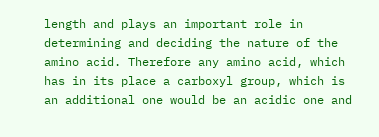length and plays an important role in determining and deciding the nature of the amino acid. Therefore any amino acid, which has in its place a carboxyl group, which is an additional one would be an acidic one and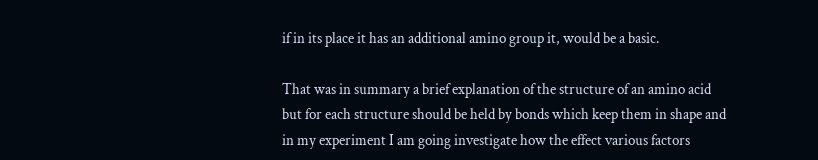if in its place it has an additional amino group it, would be a basic.

That was in summary a brief explanation of the structure of an amino acid but for each structure should be held by bonds which keep them in shape and in my experiment I am going investigate how the effect various factors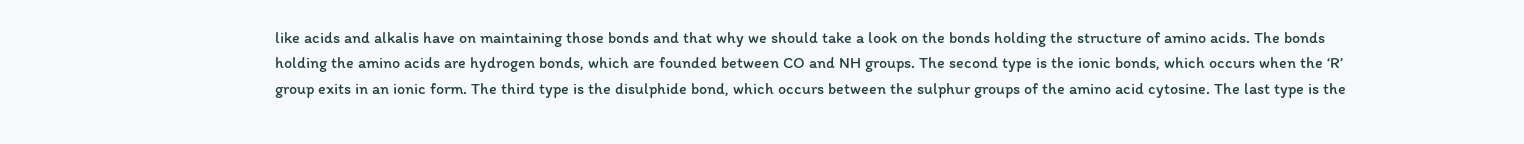like acids and alkalis have on maintaining those bonds and that why we should take a look on the bonds holding the structure of amino acids. The bonds holding the amino acids are hydrogen bonds, which are founded between CO and NH groups. The second type is the ionic bonds, which occurs when the ‘R’ group exits in an ionic form. The third type is the disulphide bond, which occurs between the sulphur groups of the amino acid cytosine. The last type is the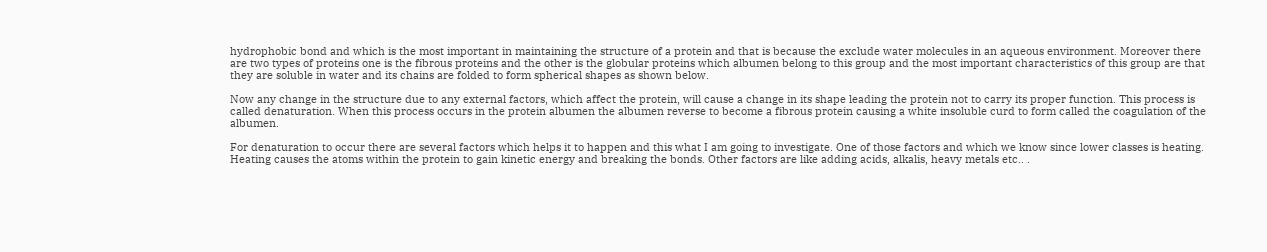hydrophobic bond and which is the most important in maintaining the structure of a protein and that is because the exclude water molecules in an aqueous environment. Moreover there are two types of proteins one is the fibrous proteins and the other is the globular proteins which albumen belong to this group and the most important characteristics of this group are that they are soluble in water and its chains are folded to form spherical shapes as shown below.

Now any change in the structure due to any external factors, which affect the protein, will cause a change in its shape leading the protein not to carry its proper function. This process is called denaturation. When this process occurs in the protein albumen the albumen reverse to become a fibrous protein causing a white insoluble curd to form called the coagulation of the albumen.

For denaturation to occur there are several factors which helps it to happen and this what I am going to investigate. One of those factors and which we know since lower classes is heating. Heating causes the atoms within the protein to gain kinetic energy and breaking the bonds. Other factors are like adding acids, alkalis, heavy metals etc.. .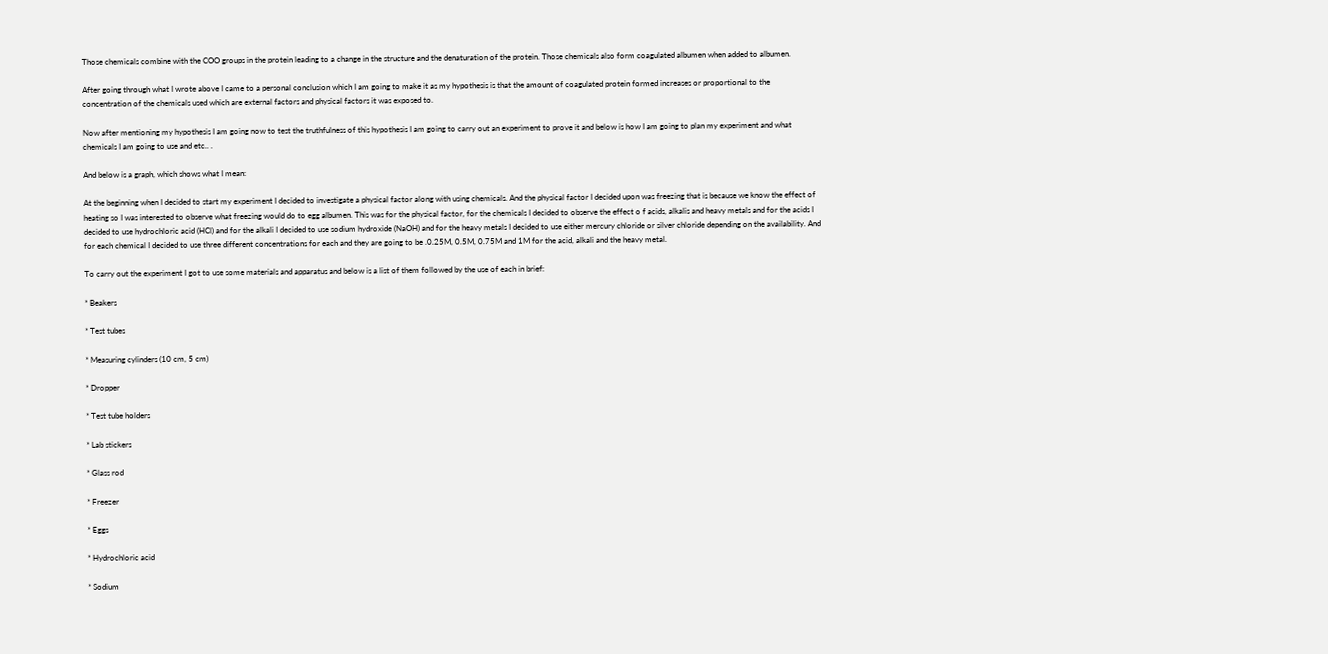Those chemicals combine with the COO groups in the protein leading to a change in the structure and the denaturation of the protein. Those chemicals also form coagulated albumen when added to albumen.

After going through what I wrote above I came to a personal conclusion which I am going to make it as my hypothesis is that the amount of coagulated protein formed increases or proportional to the concentration of the chemicals used which are external factors and physical factors it was exposed to.

Now after mentioning my hypothesis I am going now to test the truthfulness of this hypothesis I am going to carry out an experiment to prove it and below is how I am going to plan my experiment and what chemicals I am going to use and etc.. .

And below is a graph, which shows what I mean:

At the beginning when I decided to start my experiment I decided to investigate a physical factor along with using chemicals. And the physical factor I decided upon was freezing that is because we know the effect of heating so I was interested to observe what freezing would do to egg albumen. This was for the physical factor, for the chemicals I decided to observe the effect o f acids, alkalis and heavy metals and for the acids I decided to use hydrochloric acid (HCl) and for the alkali I decided to use sodium hydroxide (NaOH) and for the heavy metals I decided to use either mercury chloride or silver chloride depending on the availability. And for each chemical I decided to use three different concentrations for each and they are going to be .0.25M, 0.5M, 0.75M and 1M for the acid, alkali and the heavy metal.

To carry out the experiment I got to use some materials and apparatus and below is a list of them followed by the use of each in brief:

* Beakers

* Test tubes

* Measuring cylinders (10 cm, 5 cm)

* Dropper

* Test tube holders

* Lab stickers

* Glass rod

* Freezer

* Eggs

* Hydrochloric acid

* Sodium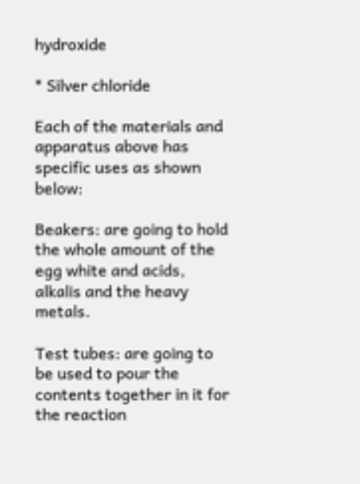hydroxide

* Silver chloride

Each of the materials and apparatus above has specific uses as shown below:

Beakers: are going to hold the whole amount of the egg white and acids, alkalis and the heavy metals.

Test tubes: are going to be used to pour the contents together in it for the reaction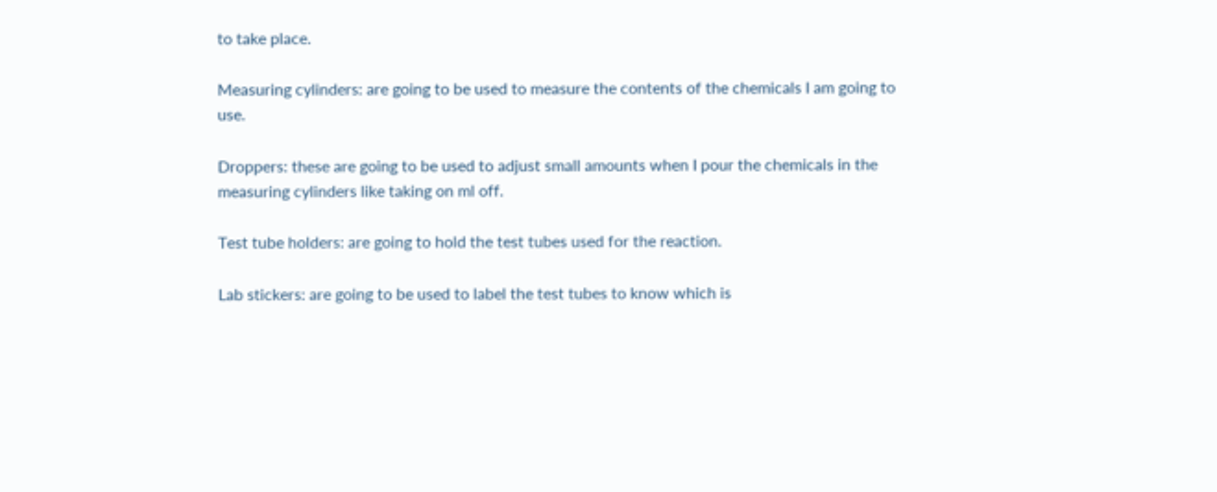to take place.

Measuring cylinders: are going to be used to measure the contents of the chemicals I am going to use.

Droppers: these are going to be used to adjust small amounts when I pour the chemicals in the measuring cylinders like taking on ml off.

Test tube holders: are going to hold the test tubes used for the reaction.

Lab stickers: are going to be used to label the test tubes to know which is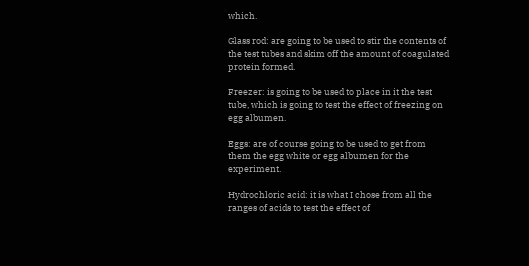which.

Glass rod: are going to be used to stir the contents of the test tubes and skim off the amount of coagulated protein formed.

Freezer: is going to be used to place in it the test tube, which is going to test the effect of freezing on egg albumen.

Eggs: are of course going to be used to get from them the egg white or egg albumen for the experiment.

Hydrochloric acid: it is what I chose from all the ranges of acids to test the effect of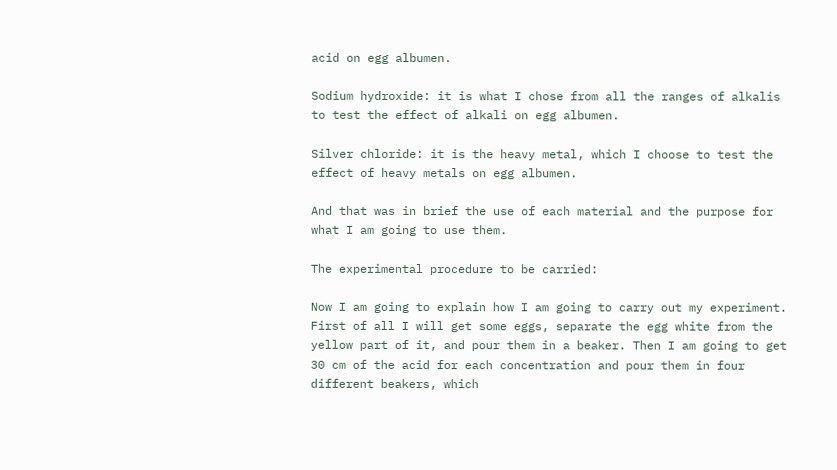acid on egg albumen.

Sodium hydroxide: it is what I chose from all the ranges of alkalis to test the effect of alkali on egg albumen.

Silver chloride: it is the heavy metal, which I choose to test the effect of heavy metals on egg albumen.

And that was in brief the use of each material and the purpose for what I am going to use them.

The experimental procedure to be carried:

Now I am going to explain how I am going to carry out my experiment. First of all I will get some eggs, separate the egg white from the yellow part of it, and pour them in a beaker. Then I am going to get 30 cm of the acid for each concentration and pour them in four different beakers, which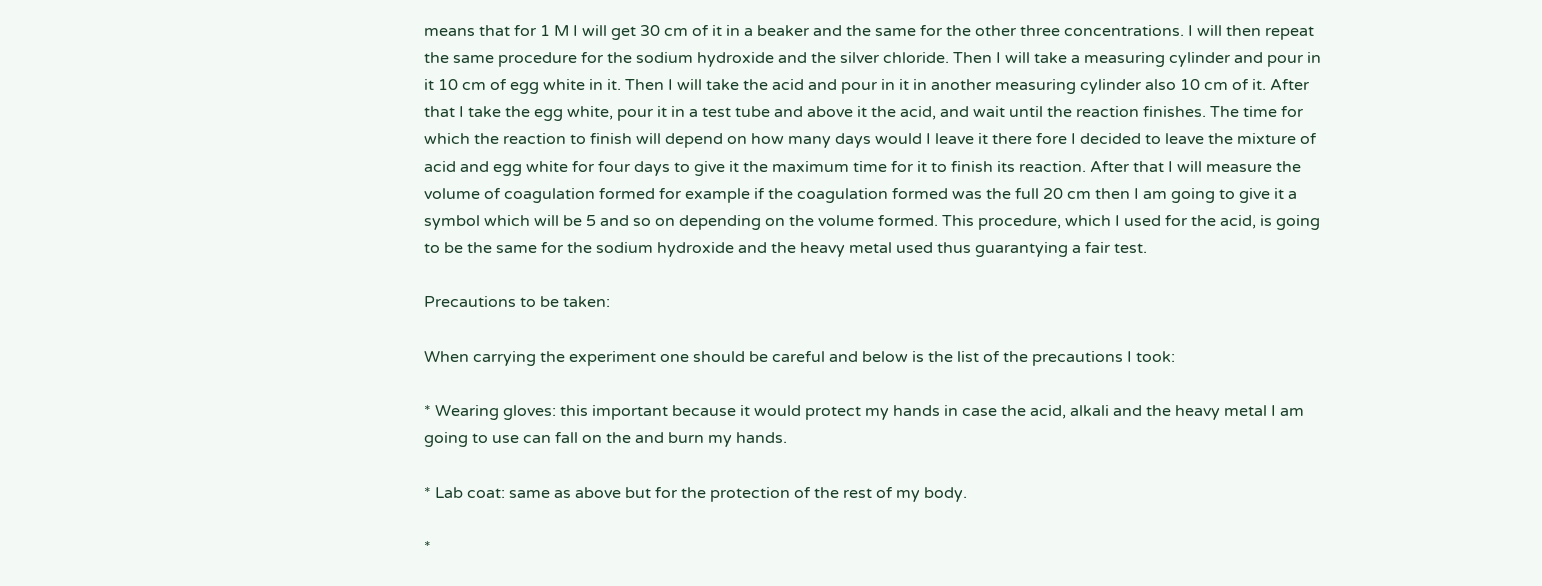means that for 1 M I will get 30 cm of it in a beaker and the same for the other three concentrations. I will then repeat the same procedure for the sodium hydroxide and the silver chloride. Then I will take a measuring cylinder and pour in it 10 cm of egg white in it. Then I will take the acid and pour in it in another measuring cylinder also 10 cm of it. After that I take the egg white, pour it in a test tube and above it the acid, and wait until the reaction finishes. The time for which the reaction to finish will depend on how many days would I leave it there fore I decided to leave the mixture of acid and egg white for four days to give it the maximum time for it to finish its reaction. After that I will measure the volume of coagulation formed for example if the coagulation formed was the full 20 cm then I am going to give it a symbol which will be 5 and so on depending on the volume formed. This procedure, which I used for the acid, is going to be the same for the sodium hydroxide and the heavy metal used thus guarantying a fair test.

Precautions to be taken:

When carrying the experiment one should be careful and below is the list of the precautions I took:

* Wearing gloves: this important because it would protect my hands in case the acid, alkali and the heavy metal I am going to use can fall on the and burn my hands.

* Lab coat: same as above but for the protection of the rest of my body.

*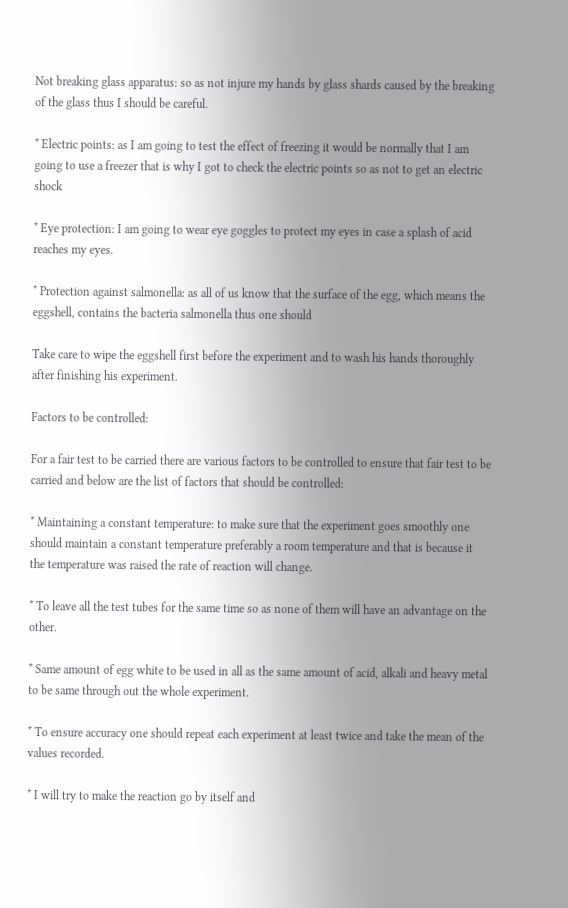Not breaking glass apparatus: so as not injure my hands by glass shards caused by the breaking of the glass thus I should be careful.

* Electric points: as I am going to test the effect of freezing it would be normally that I am going to use a freezer that is why I got to check the electric points so as not to get an electric shock

* Eye protection: I am going to wear eye goggles to protect my eyes in case a splash of acid reaches my eyes.

* Protection against salmonella: as all of us know that the surface of the egg, which means the eggshell, contains the bacteria salmonella thus one should

Take care to wipe the eggshell first before the experiment and to wash his hands thoroughly after finishing his experiment.

Factors to be controlled:

For a fair test to be carried there are various factors to be controlled to ensure that fair test to be carried and below are the list of factors that should be controlled:

* Maintaining a constant temperature: to make sure that the experiment goes smoothly one should maintain a constant temperature preferably a room temperature and that is because it the temperature was raised the rate of reaction will change.

* To leave all the test tubes for the same time so as none of them will have an advantage on the other.

* Same amount of egg white to be used in all as the same amount of acid, alkali and heavy metal to be same through out the whole experiment.

* To ensure accuracy one should repeat each experiment at least twice and take the mean of the values recorded.

* I will try to make the reaction go by itself and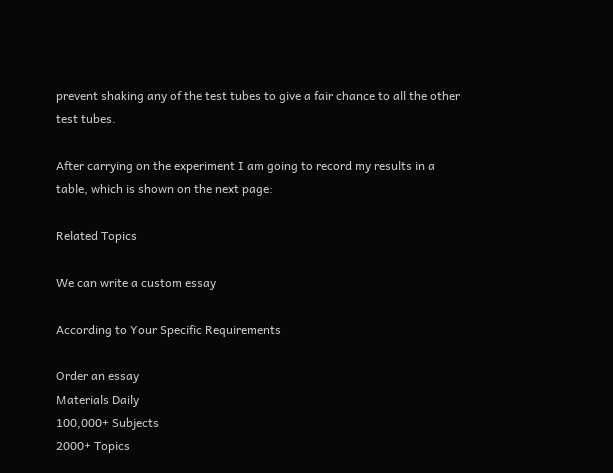prevent shaking any of the test tubes to give a fair chance to all the other test tubes.

After carrying on the experiment I am going to record my results in a table, which is shown on the next page:

Related Topics

We can write a custom essay

According to Your Specific Requirements

Order an essay
Materials Daily
100,000+ Subjects
2000+ Topics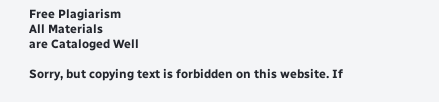Free Plagiarism
All Materials
are Cataloged Well

Sorry, but copying text is forbidden on this website. If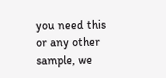you need this or any other sample, we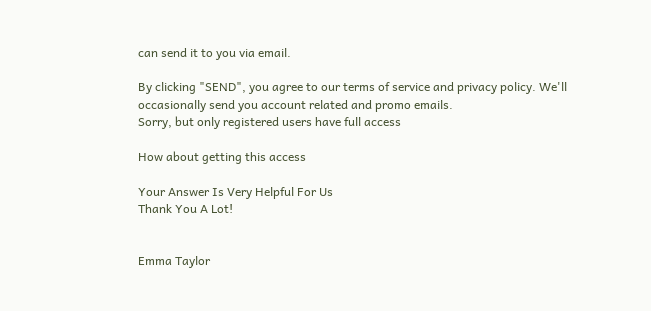can send it to you via email.

By clicking "SEND", you agree to our terms of service and privacy policy. We'll occasionally send you account related and promo emails.
Sorry, but only registered users have full access

How about getting this access

Your Answer Is Very Helpful For Us
Thank You A Lot!


Emma Taylor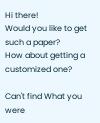Hi there!
Would you like to get such a paper?
How about getting a customized one?

Can't find What you were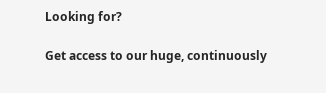Looking for?

Get access to our huge, continuously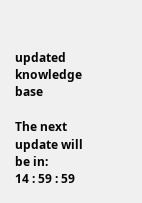updated knowledge base

The next update will be in:
14 : 59 : 59